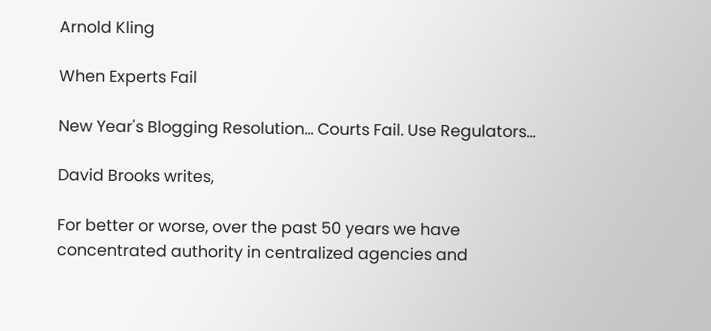Arnold Kling

When Experts Fail

New Year's Blogging Resolution... Courts Fail. Use Regulators...

David Brooks writes,

For better or worse, over the past 50 years we have concentrated authority in centralized agencies and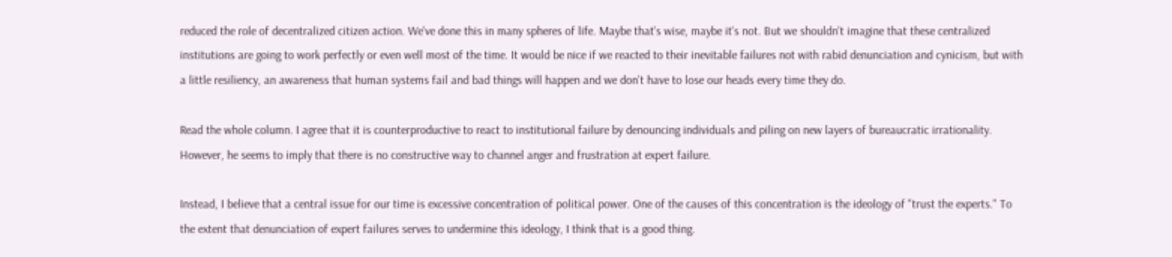reduced the role of decentralized citizen action. We've done this in many spheres of life. Maybe that's wise, maybe it's not. But we shouldn't imagine that these centralized institutions are going to work perfectly or even well most of the time. It would be nice if we reacted to their inevitable failures not with rabid denunciation and cynicism, but with a little resiliency, an awareness that human systems fail and bad things will happen and we don't have to lose our heads every time they do.

Read the whole column. I agree that it is counterproductive to react to institutional failure by denouncing individuals and piling on new layers of bureaucratic irrationality. However, he seems to imply that there is no constructive way to channel anger and frustration at expert failure.

Instead, I believe that a central issue for our time is excessive concentration of political power. One of the causes of this concentration is the ideology of "trust the experts." To the extent that denunciation of expert failures serves to undermine this ideology, I think that is a good thing.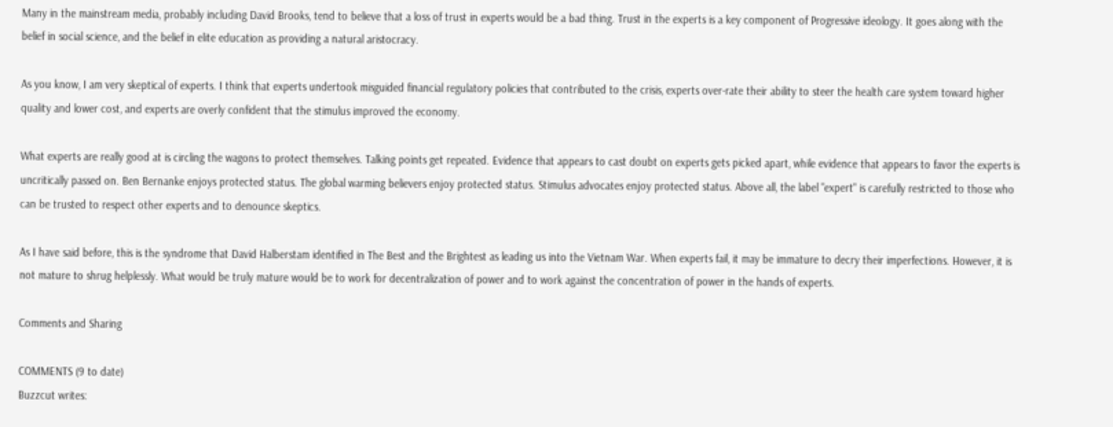Many in the mainstream media, probably including David Brooks, tend to believe that a loss of trust in experts would be a bad thing. Trust in the experts is a key component of Progressive ideology. It goes along with the belief in social science, and the belief in elite education as providing a natural aristocracy.

As you know, I am very skeptical of experts. I think that experts undertook misguided financial regulatory policies that contributed to the crisis, experts over-rate their ability to steer the health care system toward higher quality and lower cost, and experts are overly confident that the stimulus improved the economy.

What experts are really good at is circling the wagons to protect themselves. Talking points get repeated. Evidence that appears to cast doubt on experts gets picked apart, while evidence that appears to favor the experts is uncritically passed on. Ben Bernanke enjoys protected status. The global warming believers enjoy protected status. Stimulus advocates enjoy protected status. Above all, the label "expert" is carefully restricted to those who can be trusted to respect other experts and to denounce skeptics.

As I have said before, this is the syndrome that David Halberstam identified in The Best and the Brightest as leading us into the Vietnam War. When experts fail, it may be immature to decry their imperfections. However, it is not mature to shrug helplessly. What would be truly mature would be to work for decentralization of power and to work against the concentration of power in the hands of experts.

Comments and Sharing

COMMENTS (9 to date)
Buzzcut writes: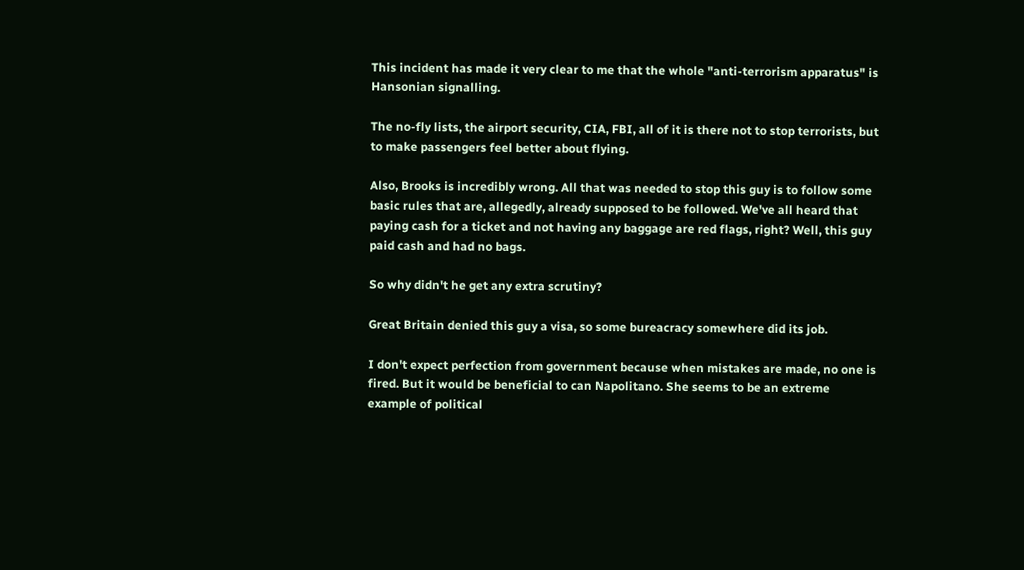This incident has made it very clear to me that the whole "anti-terrorism apparatus" is Hansonian signalling.

The no-fly lists, the airport security, CIA, FBI, all of it is there not to stop terrorists, but to make passengers feel better about flying.

Also, Brooks is incredibly wrong. All that was needed to stop this guy is to follow some basic rules that are, allegedly, already supposed to be followed. We've all heard that paying cash for a ticket and not having any baggage are red flags, right? Well, this guy paid cash and had no bags.

So why didn't he get any extra scrutiny?

Great Britain denied this guy a visa, so some bureacracy somewhere did its job.

I don't expect perfection from government because when mistakes are made, no one is fired. But it would be beneficial to can Napolitano. She seems to be an extreme example of political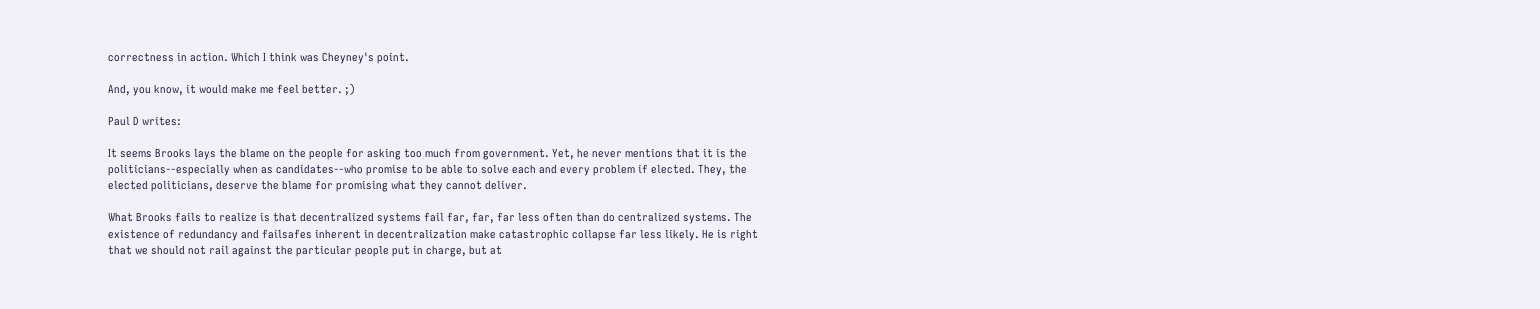correctness in action. Which I think was Cheyney's point.

And, you know, it would make me feel better. ;)

Paul D writes:

It seems Brooks lays the blame on the people for asking too much from government. Yet, he never mentions that it is the politicians--especially when as candidates--who promise to be able to solve each and every problem if elected. They, the elected politicians, deserve the blame for promising what they cannot deliver.

What Brooks fails to realize is that decentralized systems fail far, far, far less often than do centralized systems. The existence of redundancy and failsafes inherent in decentralization make catastrophic collapse far less likely. He is right that we should not rail against the particular people put in charge, but at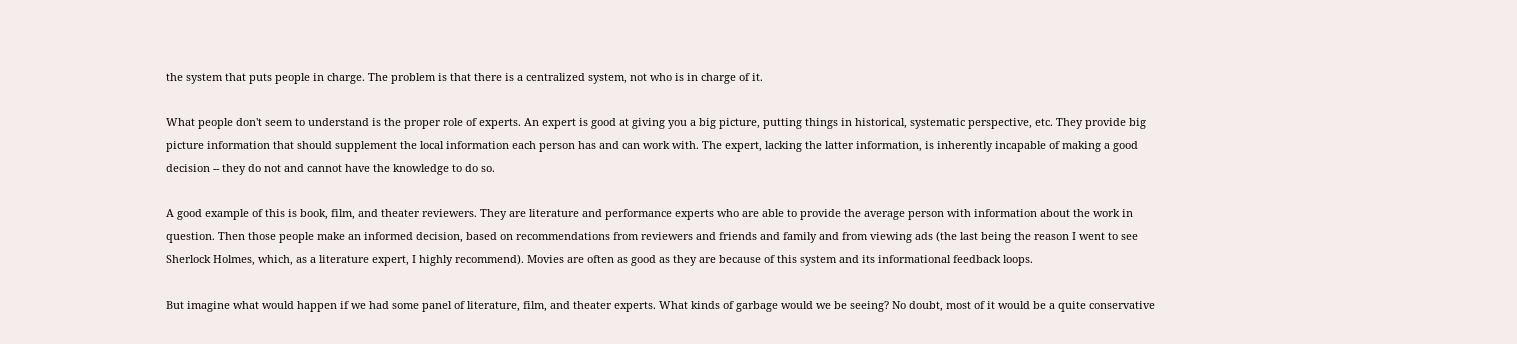the system that puts people in charge. The problem is that there is a centralized system, not who is in charge of it.

What people don't seem to understand is the proper role of experts. An expert is good at giving you a big picture, putting things in historical, systematic perspective, etc. They provide big picture information that should supplement the local information each person has and can work with. The expert, lacking the latter information, is inherently incapable of making a good decision -- they do not and cannot have the knowledge to do so.

A good example of this is book, film, and theater reviewers. They are literature and performance experts who are able to provide the average person with information about the work in question. Then those people make an informed decision, based on recommendations from reviewers and friends and family and from viewing ads (the last being the reason I went to see Sherlock Holmes, which, as a literature expert, I highly recommend). Movies are often as good as they are because of this system and its informational feedback loops.

But imagine what would happen if we had some panel of literature, film, and theater experts. What kinds of garbage would we be seeing? No doubt, most of it would be a quite conservative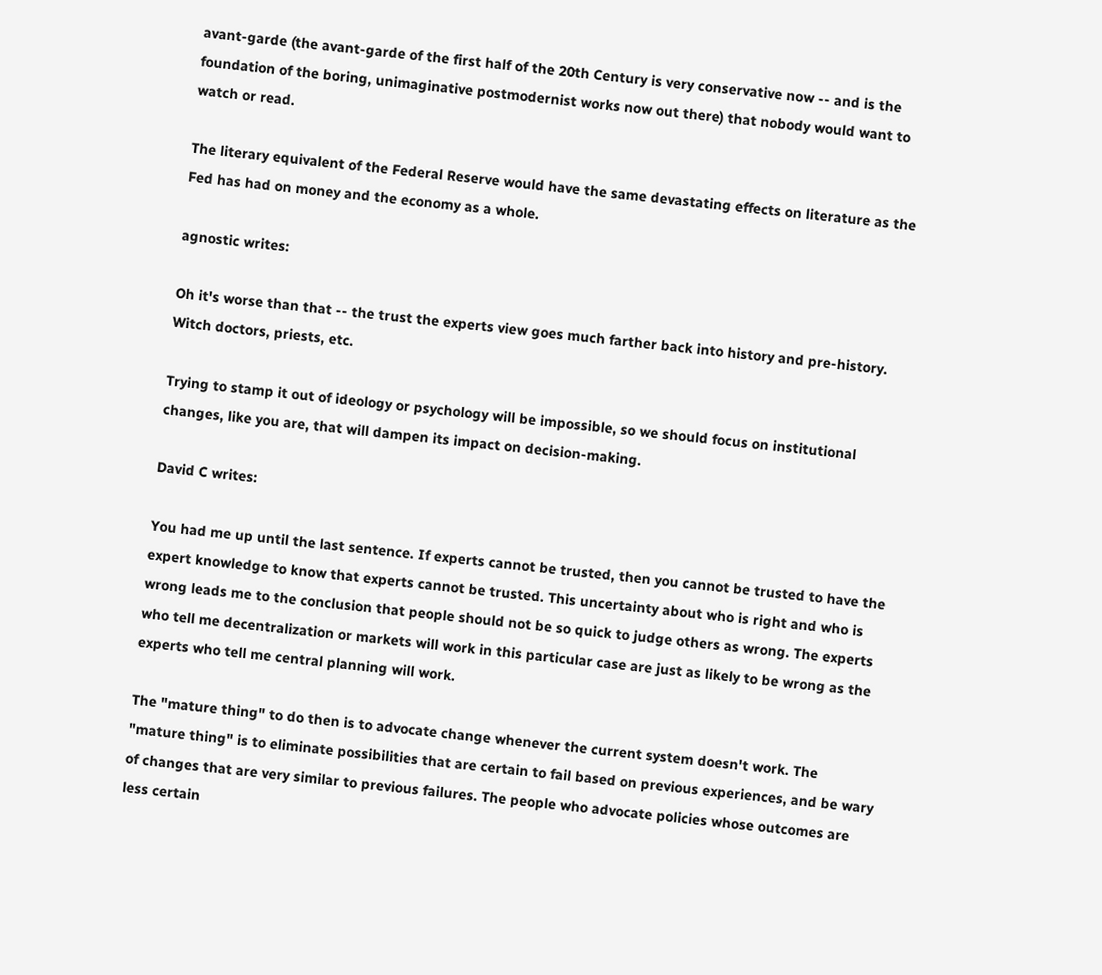avant-garde (the avant-garde of the first half of the 20th Century is very conservative now -- and is the foundation of the boring, unimaginative postmodernist works now out there) that nobody would want to watch or read.

The literary equivalent of the Federal Reserve would have the same devastating effects on literature as the Fed has had on money and the economy as a whole.

agnostic writes:

Oh it's worse than that -- the trust the experts view goes much farther back into history and pre-history. Witch doctors, priests, etc.

Trying to stamp it out of ideology or psychology will be impossible, so we should focus on institutional changes, like you are, that will dampen its impact on decision-making.

David C writes:

You had me up until the last sentence. If experts cannot be trusted, then you cannot be trusted to have the expert knowledge to know that experts cannot be trusted. This uncertainty about who is right and who is wrong leads me to the conclusion that people should not be so quick to judge others as wrong. The experts who tell me decentralization or markets will work in this particular case are just as likely to be wrong as the experts who tell me central planning will work.

The "mature thing" to do then is to advocate change whenever the current system doesn't work. The "mature thing" is to eliminate possibilities that are certain to fail based on previous experiences, and be wary of changes that are very similar to previous failures. The people who advocate policies whose outcomes are less certain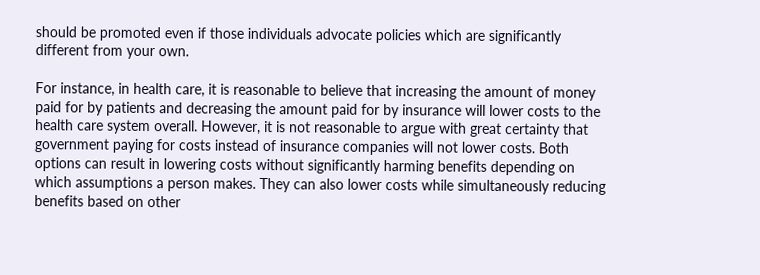should be promoted even if those individuals advocate policies which are significantly different from your own.

For instance, in health care, it is reasonable to believe that increasing the amount of money paid for by patients and decreasing the amount paid for by insurance will lower costs to the health care system overall. However, it is not reasonable to argue with great certainty that government paying for costs instead of insurance companies will not lower costs. Both options can result in lowering costs without significantly harming benefits depending on which assumptions a person makes. They can also lower costs while simultaneously reducing benefits based on other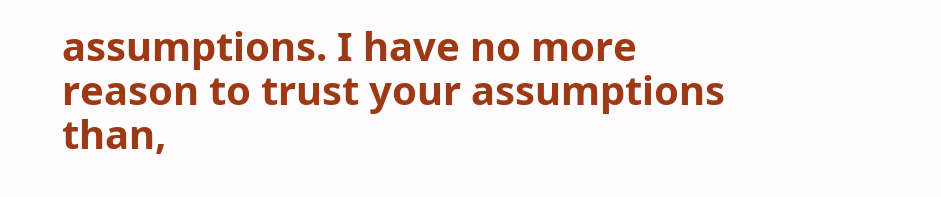assumptions. I have no more reason to trust your assumptions than,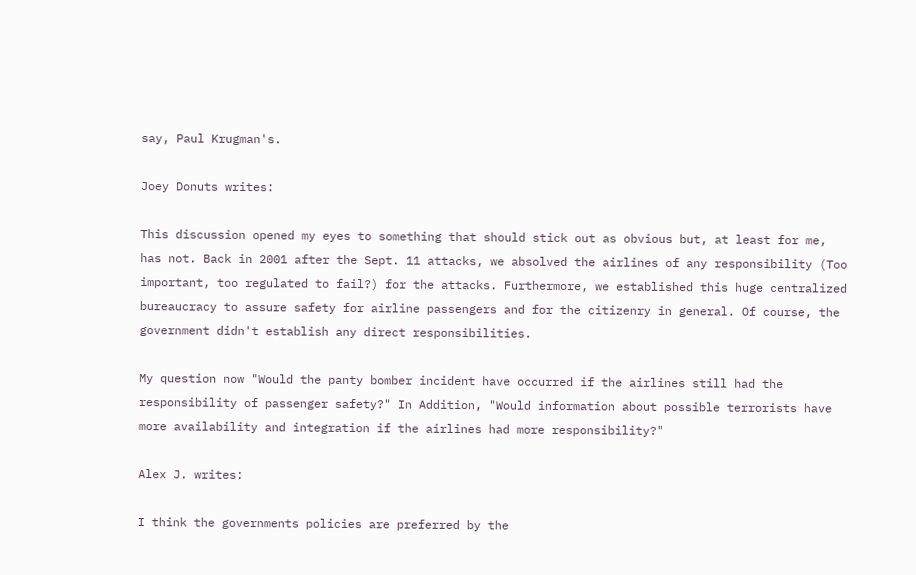say, Paul Krugman's.

Joey Donuts writes:

This discussion opened my eyes to something that should stick out as obvious but, at least for me, has not. Back in 2001 after the Sept. 11 attacks, we absolved the airlines of any responsibility (Too important, too regulated to fail?) for the attacks. Furthermore, we established this huge centralized bureaucracy to assure safety for airline passengers and for the citizenry in general. Of course, the government didn't establish any direct responsibilities.

My question now "Would the panty bomber incident have occurred if the airlines still had the responsibility of passenger safety?" In Addition, "Would information about possible terrorists have more availability and integration if the airlines had more responsibility?"

Alex J. writes:

I think the governments policies are preferred by the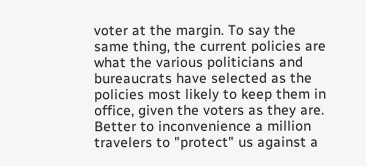voter at the margin. To say the same thing, the current policies are what the various politicians and bureaucrats have selected as the policies most likely to keep them in office, given the voters as they are. Better to inconvenience a million travelers to "protect" us against a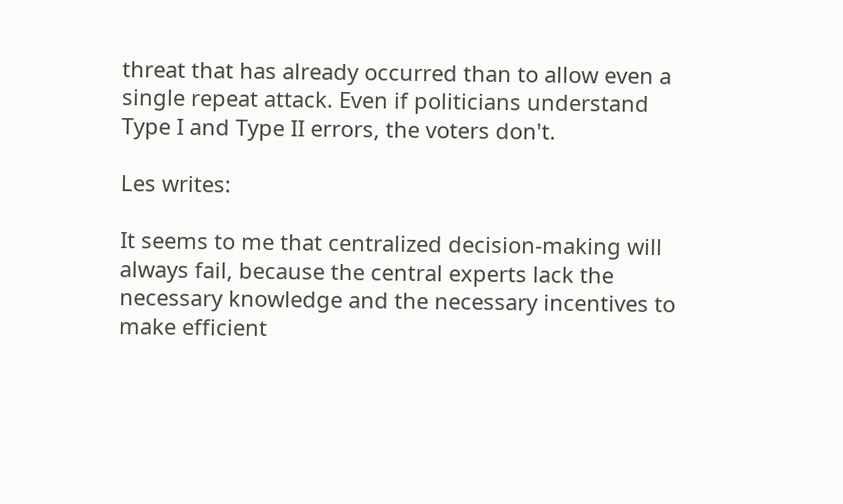threat that has already occurred than to allow even a single repeat attack. Even if politicians understand Type I and Type II errors, the voters don't.

Les writes:

It seems to me that centralized decision-making will always fail, because the central experts lack the necessary knowledge and the necessary incentives to make efficient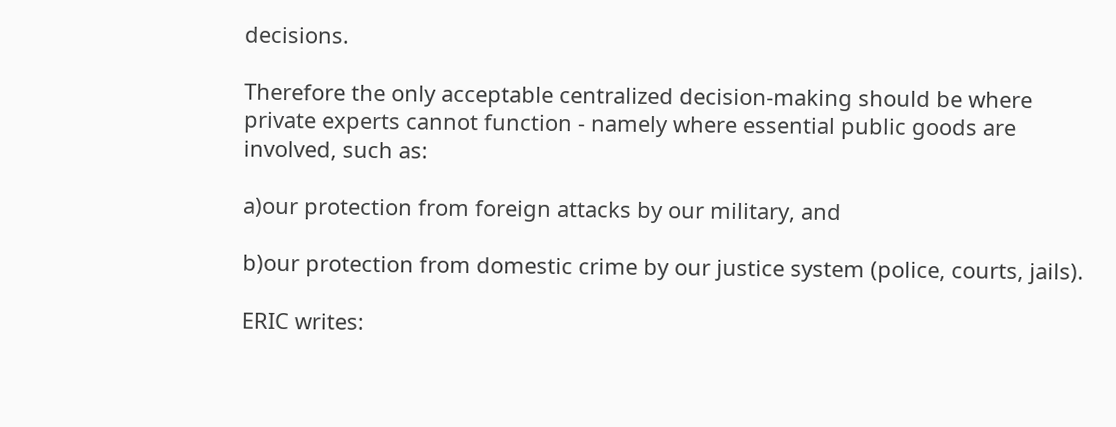decisions.

Therefore the only acceptable centralized decision-making should be where private experts cannot function - namely where essential public goods are involved, such as:

a)our protection from foreign attacks by our military, and

b)our protection from domestic crime by our justice system (police, courts, jails).

ERIC writes: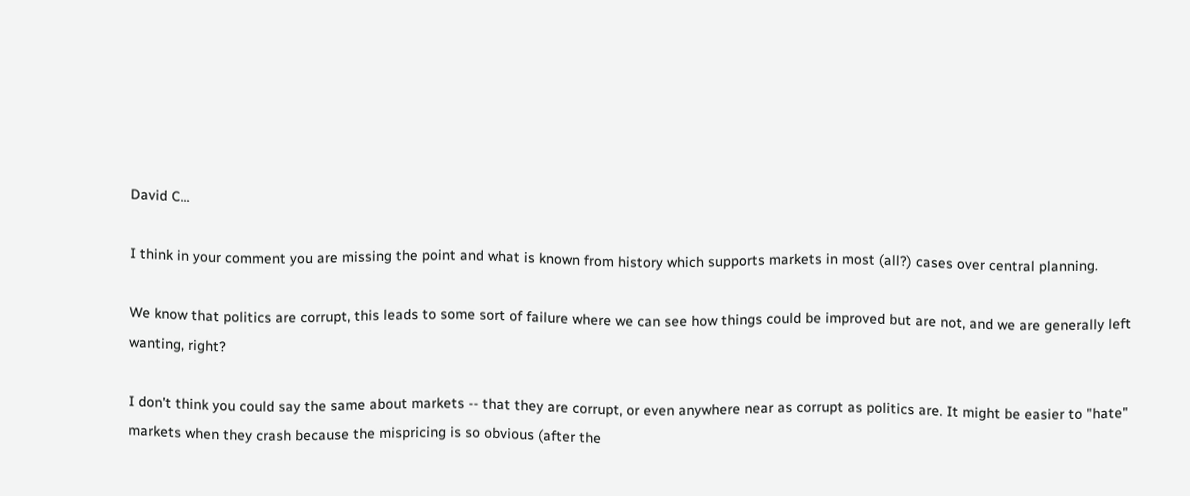David C...

I think in your comment you are missing the point and what is known from history which supports markets in most (all?) cases over central planning.

We know that politics are corrupt, this leads to some sort of failure where we can see how things could be improved but are not, and we are generally left wanting, right?

I don't think you could say the same about markets -- that they are corrupt, or even anywhere near as corrupt as politics are. It might be easier to "hate" markets when they crash because the mispricing is so obvious (after the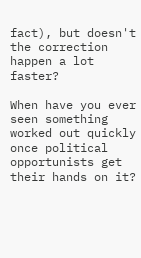fact), but doesn't the correction happen a lot faster?

When have you ever seen something worked out quickly once political opportunists get their hands on it?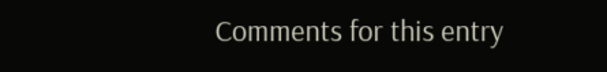Comments for this entry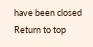have been closed
Return to top